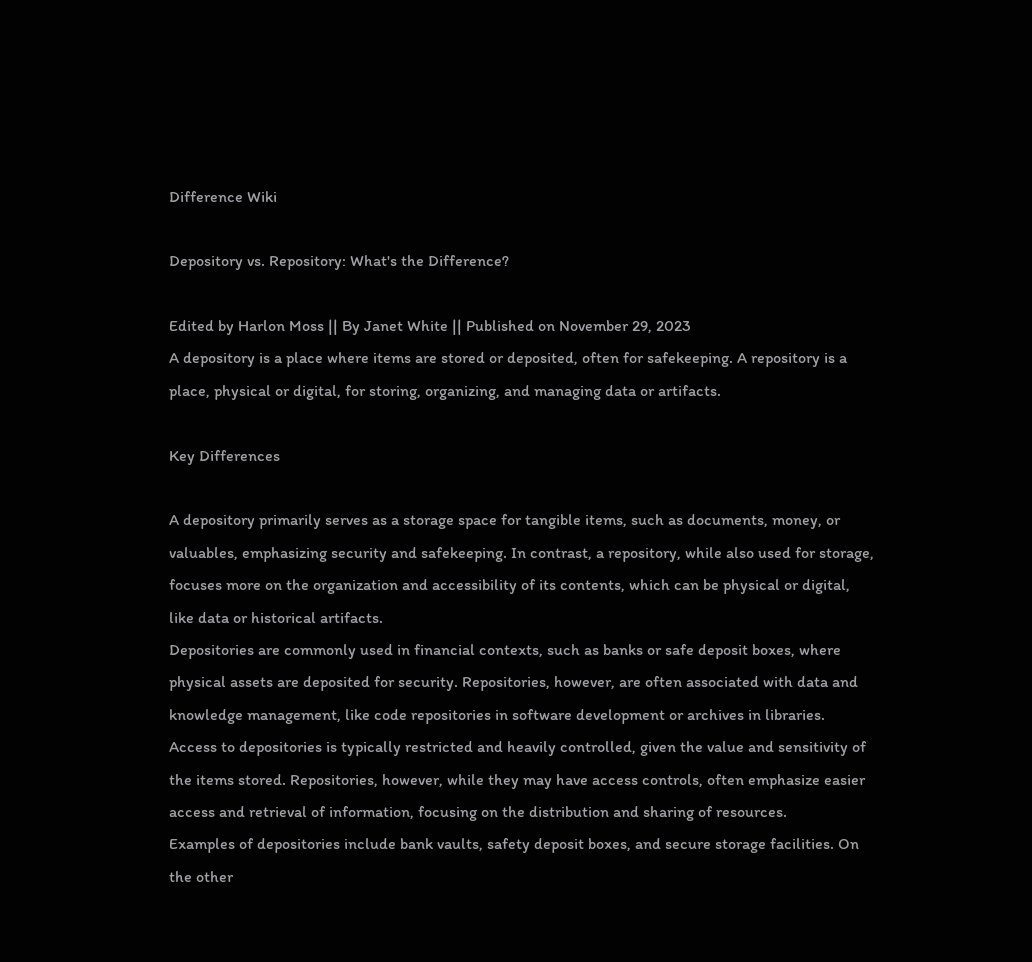Difference Wiki

Depository vs. Repository: What's the Difference?

Edited by Harlon Moss || By Janet White || Published on November 29, 2023
A depository is a place where items are stored or deposited, often for safekeeping. A repository is a place, physical or digital, for storing, organizing, and managing data or artifacts.

Key Differences

A depository primarily serves as a storage space for tangible items, such as documents, money, or valuables, emphasizing security and safekeeping. In contrast, a repository, while also used for storage, focuses more on the organization and accessibility of its contents, which can be physical or digital, like data or historical artifacts.
Depositories are commonly used in financial contexts, such as banks or safe deposit boxes, where physical assets are deposited for security. Repositories, however, are often associated with data and knowledge management, like code repositories in software development or archives in libraries.
Access to depositories is typically restricted and heavily controlled, given the value and sensitivity of the items stored. Repositories, however, while they may have access controls, often emphasize easier access and retrieval of information, focusing on the distribution and sharing of resources.
Examples of depositories include bank vaults, safety deposit boxes, and secure storage facilities. On the other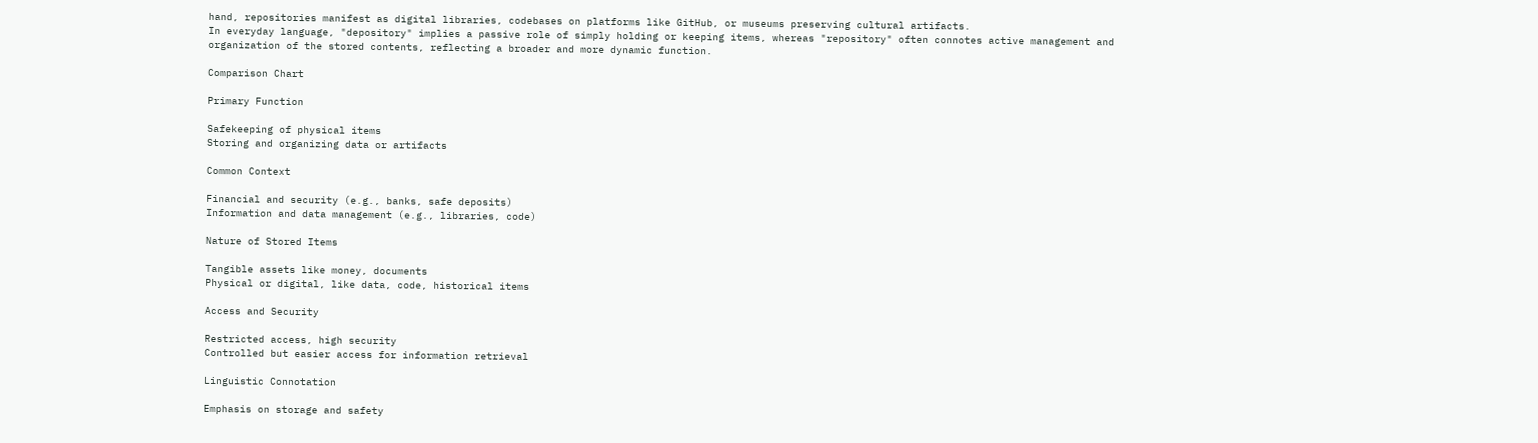hand, repositories manifest as digital libraries, codebases on platforms like GitHub, or museums preserving cultural artifacts.
In everyday language, "depository" implies a passive role of simply holding or keeping items, whereas "repository" often connotes active management and organization of the stored contents, reflecting a broader and more dynamic function.

Comparison Chart

Primary Function

Safekeeping of physical items
Storing and organizing data or artifacts

Common Context

Financial and security (e.g., banks, safe deposits)
Information and data management (e.g., libraries, code)

Nature of Stored Items

Tangible assets like money, documents
Physical or digital, like data, code, historical items

Access and Security

Restricted access, high security
Controlled but easier access for information retrieval

Linguistic Connotation

Emphasis on storage and safety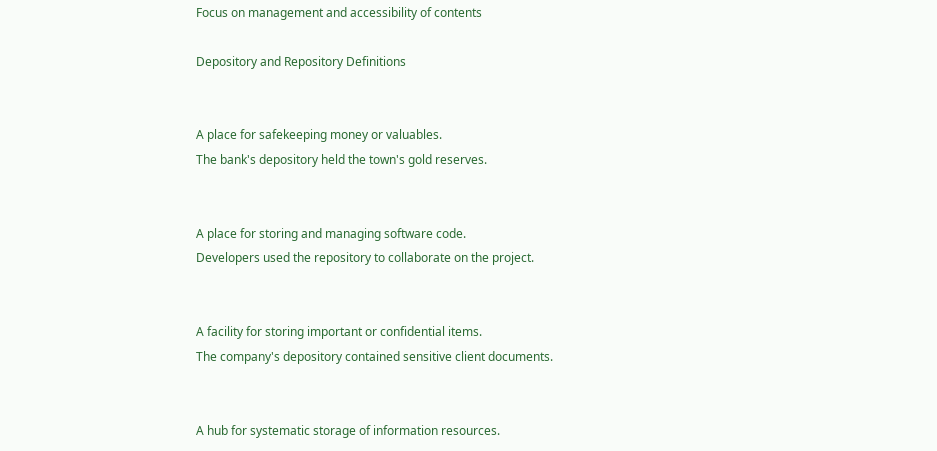Focus on management and accessibility of contents

Depository and Repository Definitions


A place for safekeeping money or valuables.
The bank's depository held the town's gold reserves.


A place for storing and managing software code.
Developers used the repository to collaborate on the project.


A facility for storing important or confidential items.
The company's depository contained sensitive client documents.


A hub for systematic storage of information resources.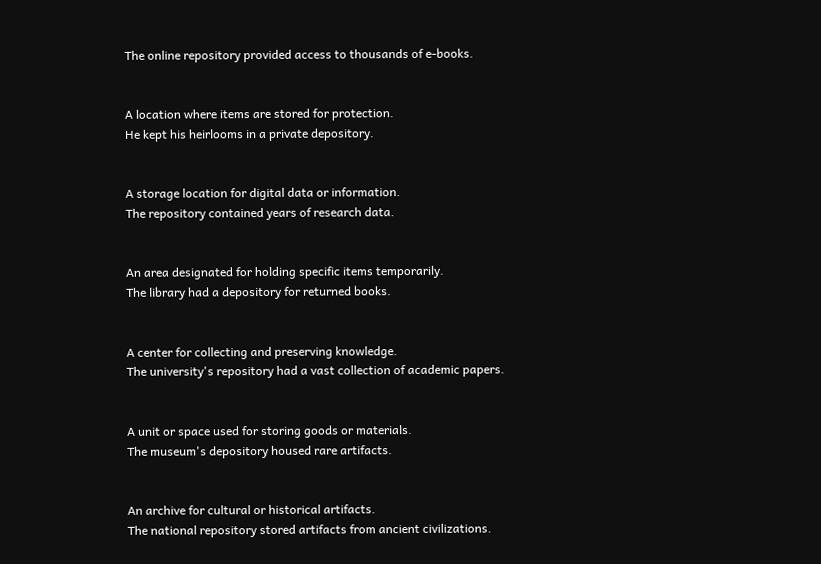The online repository provided access to thousands of e-books.


A location where items are stored for protection.
He kept his heirlooms in a private depository.


A storage location for digital data or information.
The repository contained years of research data.


An area designated for holding specific items temporarily.
The library had a depository for returned books.


A center for collecting and preserving knowledge.
The university's repository had a vast collection of academic papers.


A unit or space used for storing goods or materials.
The museum's depository housed rare artifacts.


An archive for cultural or historical artifacts.
The national repository stored artifacts from ancient civilizations.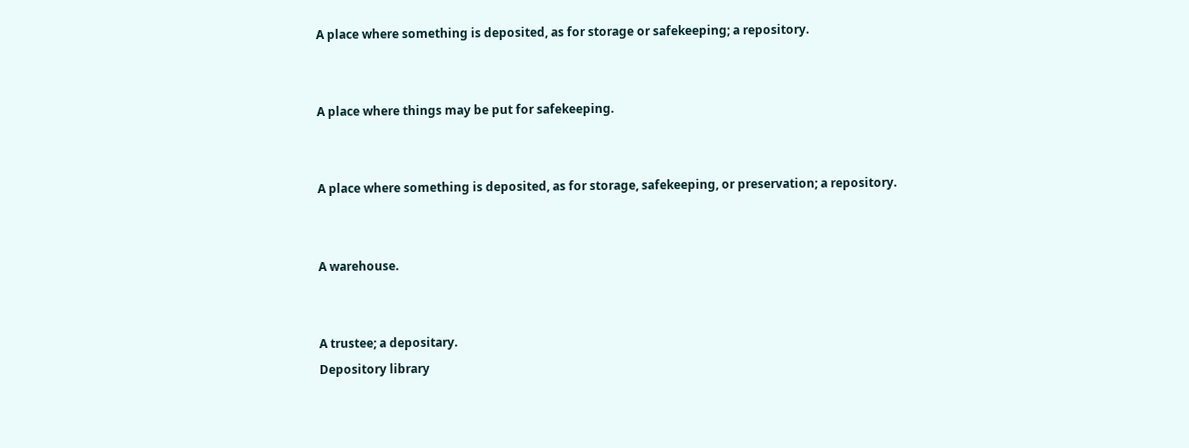A place where something is deposited, as for storage or safekeeping; a repository.


A place where things may be put for safekeeping.


A place where something is deposited, as for storage, safekeeping, or preservation; a repository.


A warehouse.


A trustee; a depositary.
Depository library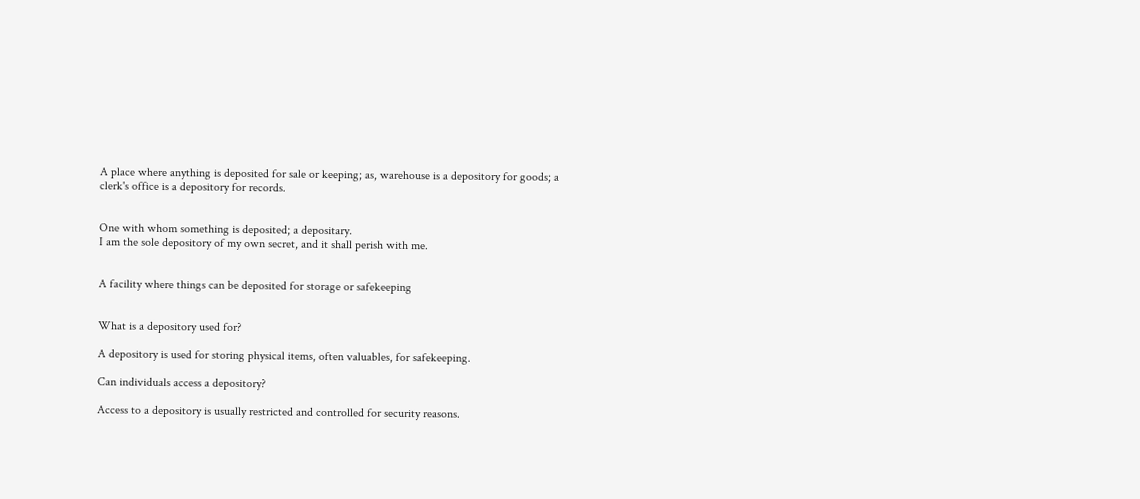A place where anything is deposited for sale or keeping; as, warehouse is a depository for goods; a clerk's office is a depository for records.


One with whom something is deposited; a depositary.
I am the sole depository of my own secret, and it shall perish with me.


A facility where things can be deposited for storage or safekeeping


What is a depository used for?

A depository is used for storing physical items, often valuables, for safekeeping.

Can individuals access a depository?

Access to a depository is usually restricted and controlled for security reasons.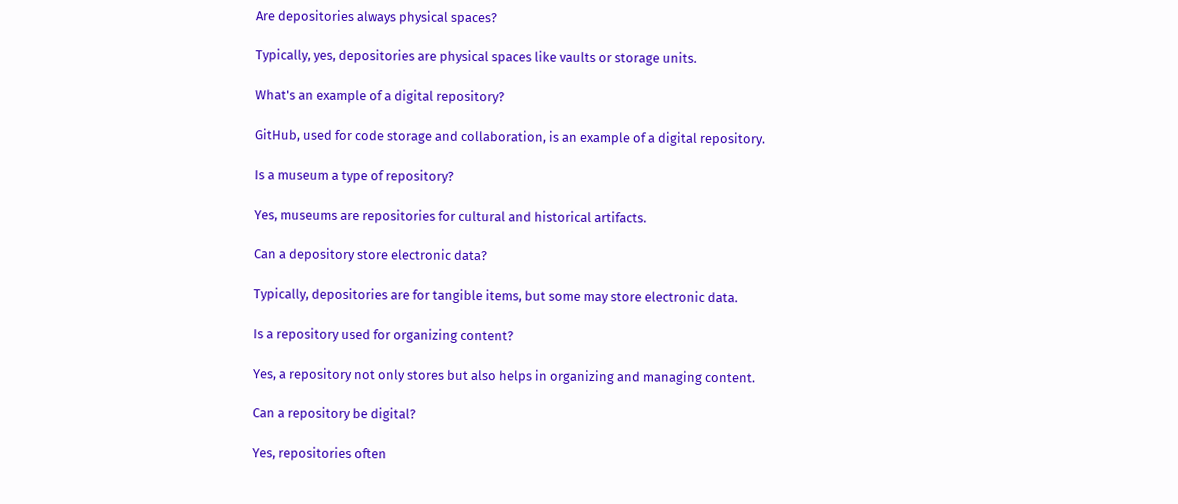Are depositories always physical spaces?

Typically, yes, depositories are physical spaces like vaults or storage units.

What's an example of a digital repository?

GitHub, used for code storage and collaboration, is an example of a digital repository.

Is a museum a type of repository?

Yes, museums are repositories for cultural and historical artifacts.

Can a depository store electronic data?

Typically, depositories are for tangible items, but some may store electronic data.

Is a repository used for organizing content?

Yes, a repository not only stores but also helps in organizing and managing content.

Can a repository be digital?

Yes, repositories often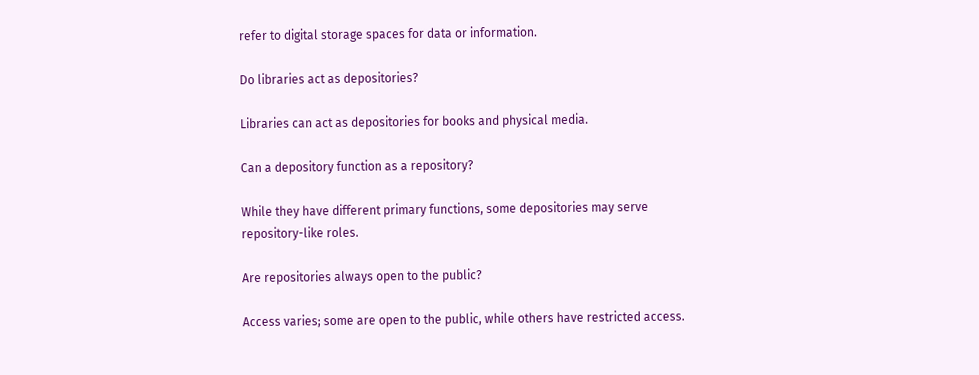refer to digital storage spaces for data or information.

Do libraries act as depositories?

Libraries can act as depositories for books and physical media.

Can a depository function as a repository?

While they have different primary functions, some depositories may serve repository-like roles.

Are repositories always open to the public?

Access varies; some are open to the public, while others have restricted access.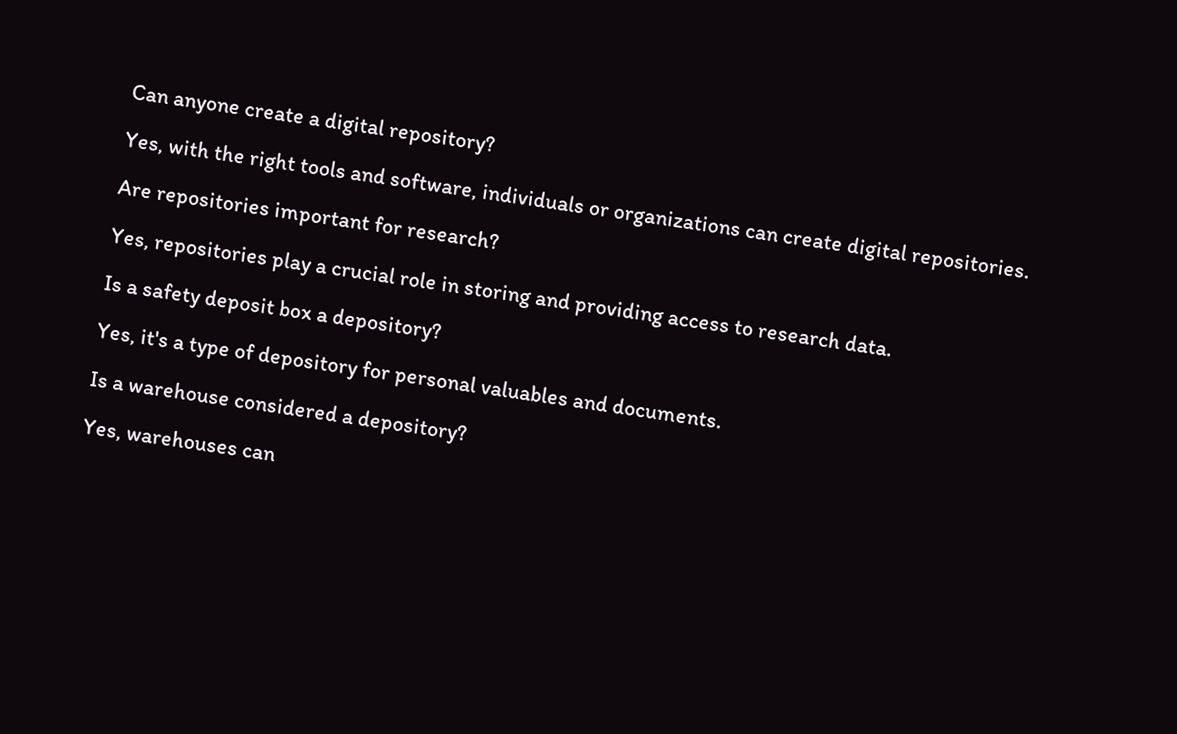Can anyone create a digital repository?

Yes, with the right tools and software, individuals or organizations can create digital repositories.

Are repositories important for research?

Yes, repositories play a crucial role in storing and providing access to research data.

Is a safety deposit box a depository?

Yes, it's a type of depository for personal valuables and documents.

Is a warehouse considered a depository?

Yes, warehouses can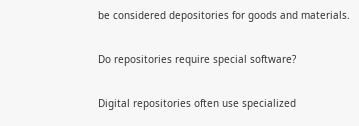be considered depositories for goods and materials.

Do repositories require special software?

Digital repositories often use specialized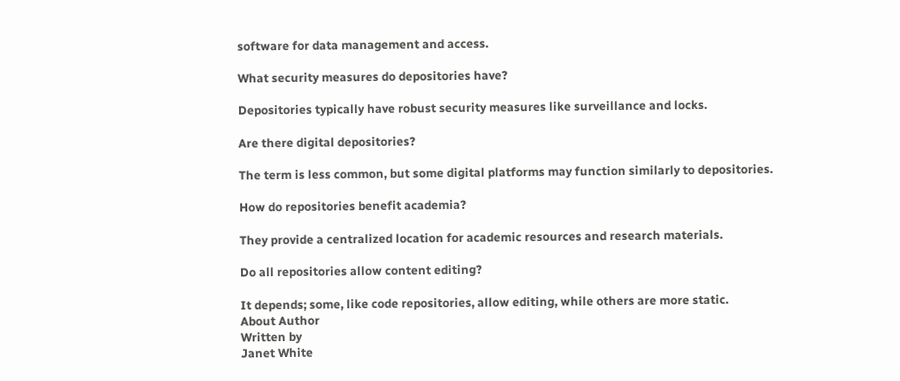software for data management and access.

What security measures do depositories have?

Depositories typically have robust security measures like surveillance and locks.

Are there digital depositories?

The term is less common, but some digital platforms may function similarly to depositories.

How do repositories benefit academia?

They provide a centralized location for academic resources and research materials.

Do all repositories allow content editing?

It depends; some, like code repositories, allow editing, while others are more static.
About Author
Written by
Janet White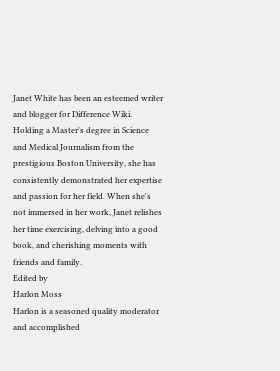Janet White has been an esteemed writer and blogger for Difference Wiki. Holding a Master's degree in Science and Medical Journalism from the prestigious Boston University, she has consistently demonstrated her expertise and passion for her field. When she's not immersed in her work, Janet relishes her time exercising, delving into a good book, and cherishing moments with friends and family.
Edited by
Harlon Moss
Harlon is a seasoned quality moderator and accomplished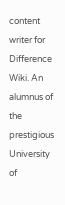content writer for Difference Wiki. An alumnus of the prestigious University of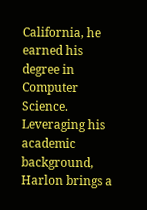California, he earned his degree in Computer Science. Leveraging his academic background, Harlon brings a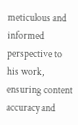meticulous and informed perspective to his work, ensuring content accuracy and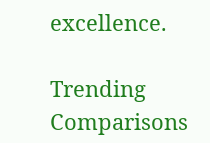excellence.

Trending Comparisons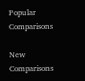Popular Comparisons

New Comparisons